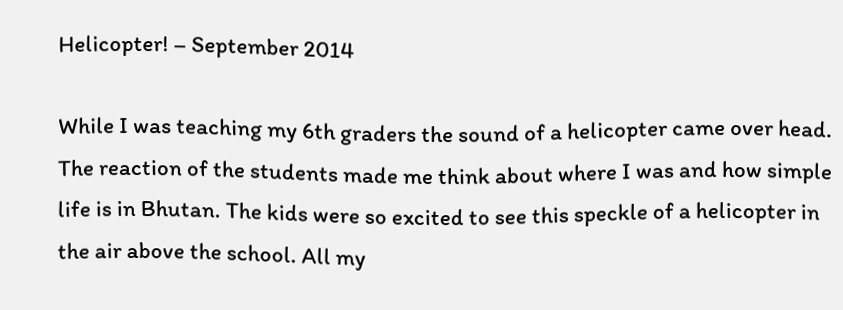Helicopter! – September 2014

While I was teaching my 6th graders the sound of a helicopter came over head. The reaction of the students made me think about where I was and how simple life is in Bhutan. The kids were so excited to see this speckle of a helicopter in the air above the school. All my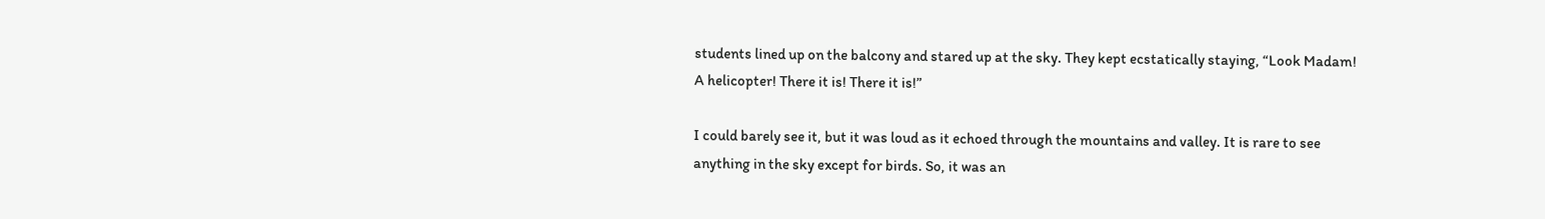students lined up on the balcony and stared up at the sky. They kept ecstatically staying, “Look Madam! A helicopter! There it is! There it is!”

I could barely see it, but it was loud as it echoed through the mountains and valley. It is rare to see anything in the sky except for birds. So, it was an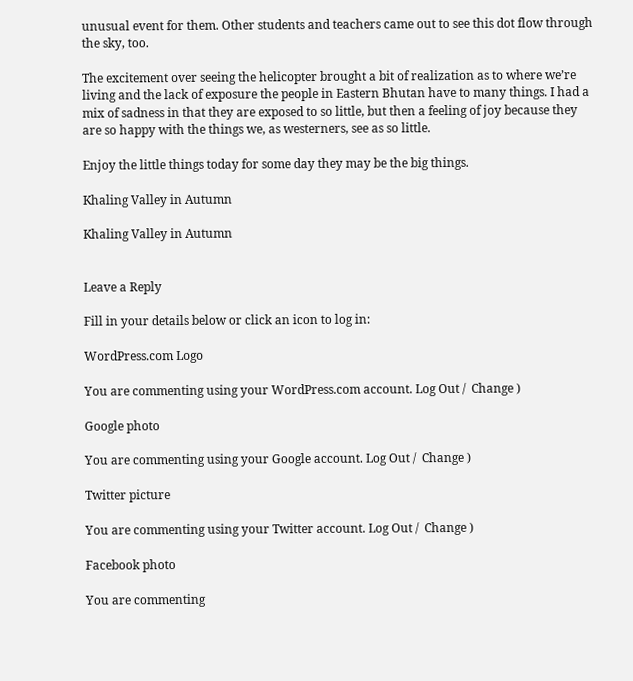unusual event for them. Other students and teachers came out to see this dot flow through the sky, too.

The excitement over seeing the helicopter brought a bit of realization as to where we’re living and the lack of exposure the people in Eastern Bhutan have to many things. I had a mix of sadness in that they are exposed to so little, but then a feeling of joy because they are so happy with the things we, as westerners, see as so little.

Enjoy the little things today for some day they may be the big things.

Khaling Valley in Autumn

Khaling Valley in Autumn


Leave a Reply

Fill in your details below or click an icon to log in:

WordPress.com Logo

You are commenting using your WordPress.com account. Log Out /  Change )

Google photo

You are commenting using your Google account. Log Out /  Change )

Twitter picture

You are commenting using your Twitter account. Log Out /  Change )

Facebook photo

You are commenting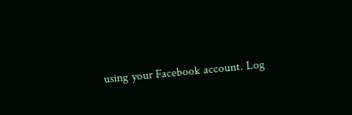using your Facebook account. Log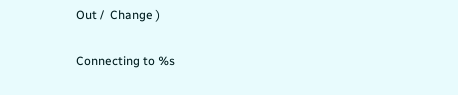Out /  Change )

Connecting to %s